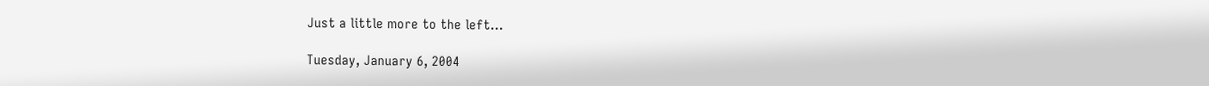Just a little more to the left…

Tuesday, January 6, 2004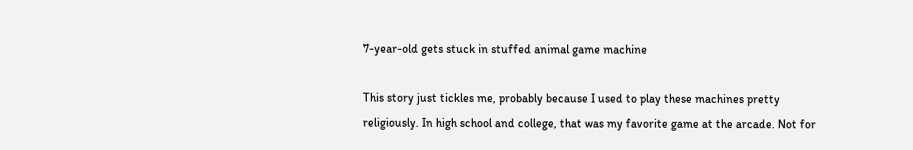7-year-old gets stuck in stuffed animal game machine

This story just tickles me, probably because I used to play these machines pretty religiously. In high school and college, that was my favorite game at the arcade. Not for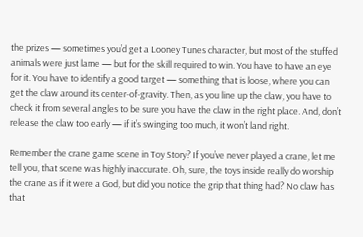the prizes — sometimes you’d get a Looney Tunes character, but most of the stuffed animals were just lame — but for the skill required to win. You have to have an eye for it. You have to identify a good target — something that is loose, where you can get the claw around its center-of-gravity. Then, as you line up the claw, you have to check it from several angles to be sure you have the claw in the right place. And, don’t release the claw too early — if it’s swinging too much, it won’t land right.

Remember the crane game scene in Toy Story? If you’ve never played a crane, let me tell you, that scene was highly inaccurate. Oh, sure, the toys inside really do worship the crane as if it were a God, but did you notice the grip that thing had? No claw has that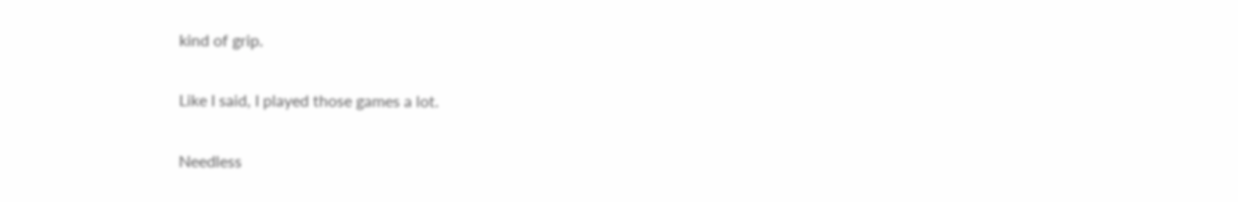kind of grip.

Like I said, I played those games a lot.

Needless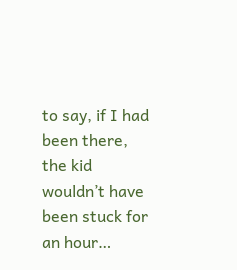to say, if I had been there, the kid wouldn’t have been stuck for an hour…